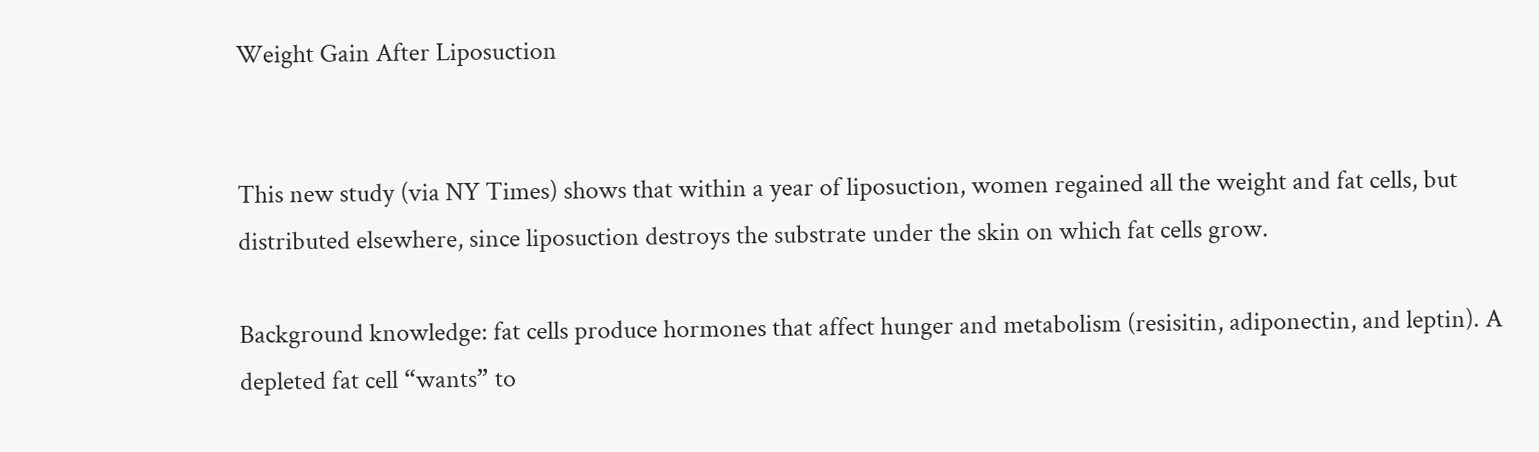Weight Gain After Liposuction


This new study (via NY Times) shows that within a year of liposuction, women regained all the weight and fat cells, but distributed elsewhere, since liposuction destroys the substrate under the skin on which fat cells grow.

Background knowledge: fat cells produce hormones that affect hunger and metabolism (resisitin, adiponectin, and leptin). A depleted fat cell “wants” to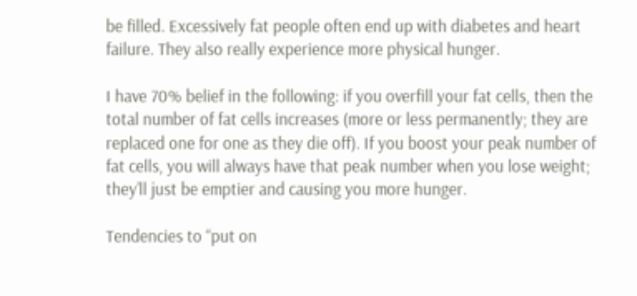be filled. Excessively fat people often end up with diabetes and heart failure. They also really experience more physical hunger.

I have 70% belief in the following: if you overfill your fat cells, then the total number of fat cells increases (more or less permanently; they are replaced one for one as they die off). If you boost your peak number of fat cells, you will always have that peak number when you lose weight; they’ll just be emptier and causing you more hunger.

Tendencies to “put on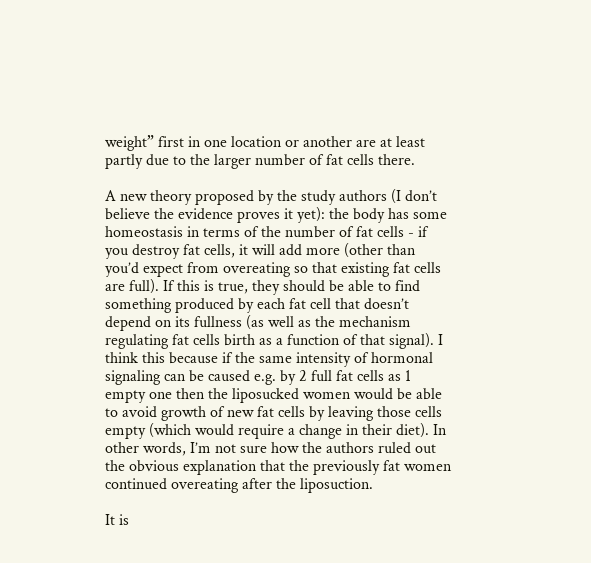weight” first in one location or another are at least partly due to the larger number of fat cells there.

A new theory proposed by the study authors (I don’t believe the evidence proves it yet): the body has some homeostasis in terms of the number of fat cells - if you destroy fat cells, it will add more (other than you’d expect from overeating so that existing fat cells are full). If this is true, they should be able to find something produced by each fat cell that doesn’t depend on its fullness (as well as the mechanism regulating fat cells birth as a function of that signal). I think this because if the same intensity of hormonal signaling can be caused e.g. by 2 full fat cells as 1 empty one then the liposucked women would be able to avoid growth of new fat cells by leaving those cells empty (which would require a change in their diet). In other words, I’m not sure how the authors ruled out the obvious explanation that the previously fat women continued overeating after the liposuction.

It is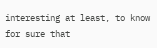interesting at least, to know for sure that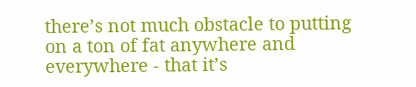there’s not much obstacle to putting on a ton of fat anywhere and everywhere - that it’s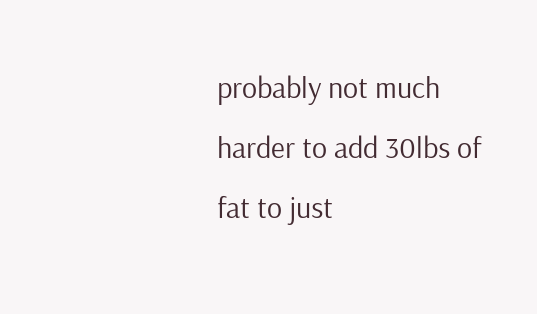probably not much harder to add 30lbs of fat to just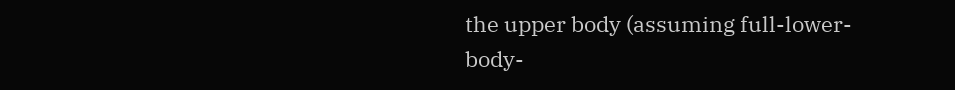the upper body (assuming full-lower-body-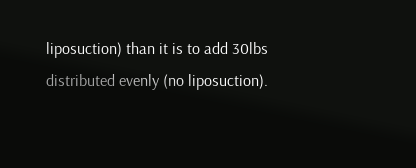liposuction) than it is to add 30lbs distributed evenly (no liposuction).